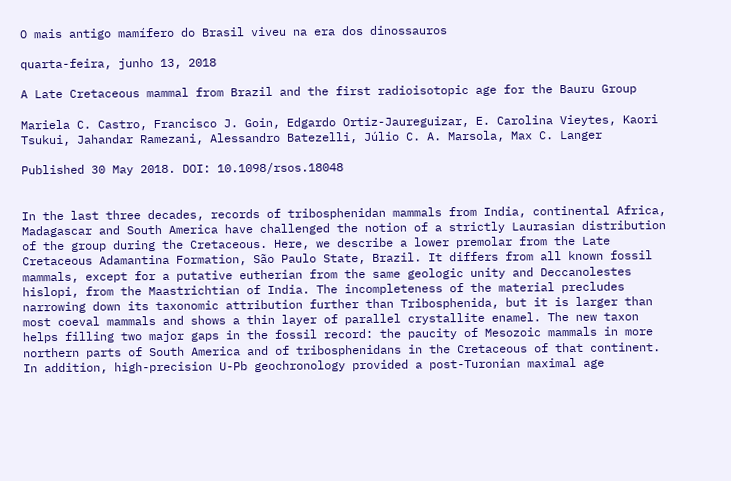O mais antigo mamífero do Brasil viveu na era dos dinossauros

quarta-feira, junho 13, 2018

A Late Cretaceous mammal from Brazil and the first radioisotopic age for the Bauru Group

Mariela C. Castro, Francisco J. Goin, Edgardo Ortiz-Jaureguizar, E. Carolina Vieytes, Kaori Tsukui, Jahandar Ramezani, Alessandro Batezelli, Júlio C. A. Marsola, Max C. Langer

Published 30 May 2018. DOI: 10.1098/rsos.18048


In the last three decades, records of tribosphenidan mammals from India, continental Africa, Madagascar and South America have challenged the notion of a strictly Laurasian distribution of the group during the Cretaceous. Here, we describe a lower premolar from the Late Cretaceous Adamantina Formation, São Paulo State, Brazil. It differs from all known fossil mammals, except for a putative eutherian from the same geologic unity and Deccanolestes hislopi, from the Maastrichtian of India. The incompleteness of the material precludes narrowing down its taxonomic attribution further than Tribosphenida, but it is larger than most coeval mammals and shows a thin layer of parallel crystallite enamel. The new taxon helps filling two major gaps in the fossil record: the paucity of Mesozoic mammals in more northern parts of South America and of tribosphenidans in the Cretaceous of that continent. In addition, high-precision U-Pb geochronology provided a post-Turonian maximal age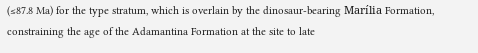(≤87.8 Ma) for the type stratum, which is overlain by the dinosaur-bearing Marília Formation, constraining the age of the Adamantina Formation at the site to late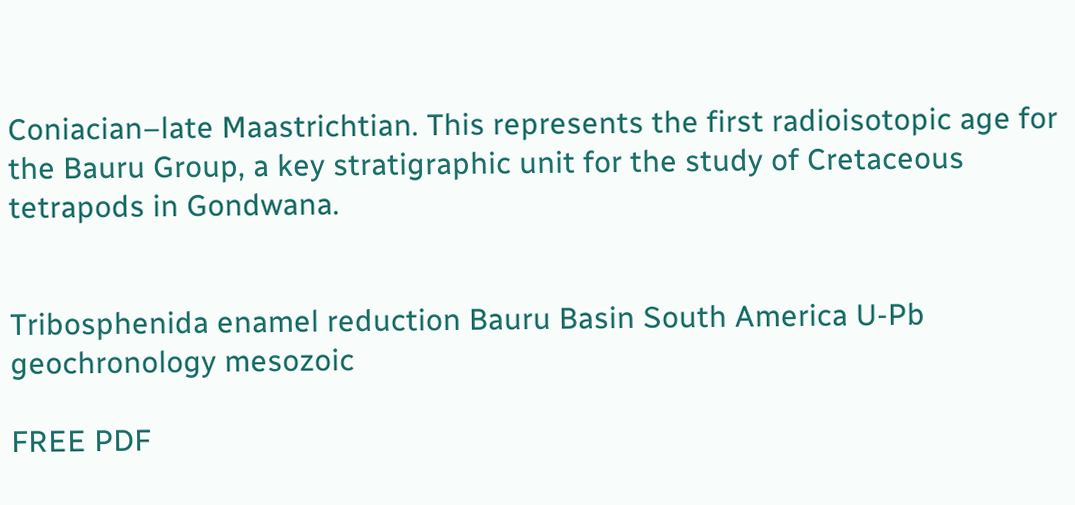Coniacian–late Maastrichtian. This represents the first radioisotopic age for the Bauru Group, a key stratigraphic unit for the study of Cretaceous tetrapods in Gondwana.


Tribosphenida enamel reduction Bauru Basin South America U-Pb geochronology mesozoic

FREE PDF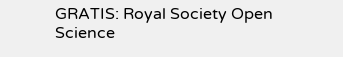GRATIS: Royal Society Open Science